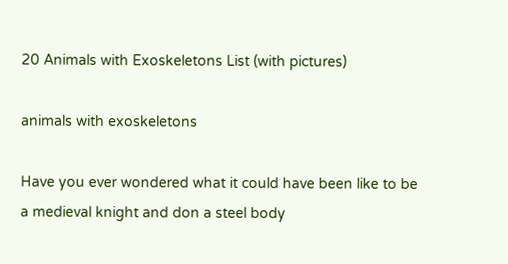20 Animals with Exoskeletons List (with pictures)

animals with exoskeletons

Have you ever wondered what it could have been like to be a medieval knight and don a steel body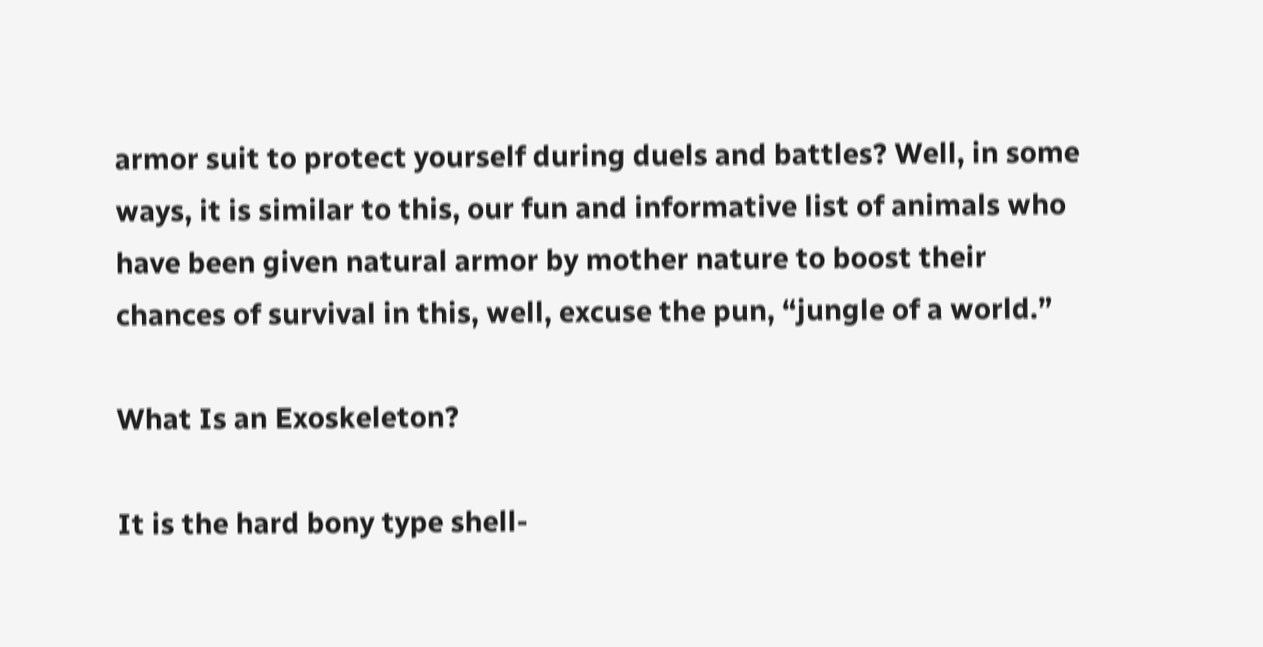armor suit to protect yourself during duels and battles? Well, in some ways, it is similar to this, our fun and informative list of animals who have been given natural armor by mother nature to boost their chances of survival in this, well, excuse the pun, “jungle of a world.”

What Is an Exoskeleton?

It is the hard bony type shell-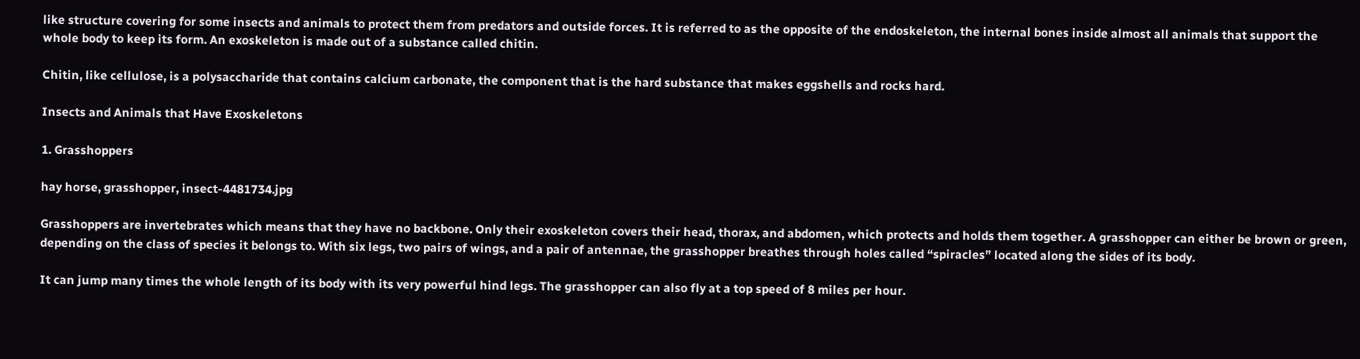like structure covering for some insects and animals to protect them from predators and outside forces. It is referred to as the opposite of the endoskeleton, the internal bones inside almost all animals that support the whole body to keep its form. An exoskeleton is made out of a substance called chitin.

Chitin, like cellulose, is a polysaccharide that contains calcium carbonate, the component that is the hard substance that makes eggshells and rocks hard.

Insects and Animals that Have Exoskeletons

1. Grasshoppers

hay horse, grasshopper, insect-4481734.jpg

Grasshoppers are invertebrates which means that they have no backbone. Only their exoskeleton covers their head, thorax, and abdomen, which protects and holds them together. A grasshopper can either be brown or green, depending on the class of species it belongs to. With six legs, two pairs of wings, and a pair of antennae, the grasshopper breathes through holes called “spiracles” located along the sides of its body.

It can jump many times the whole length of its body with its very powerful hind legs. The grasshopper can also fly at a top speed of 8 miles per hour.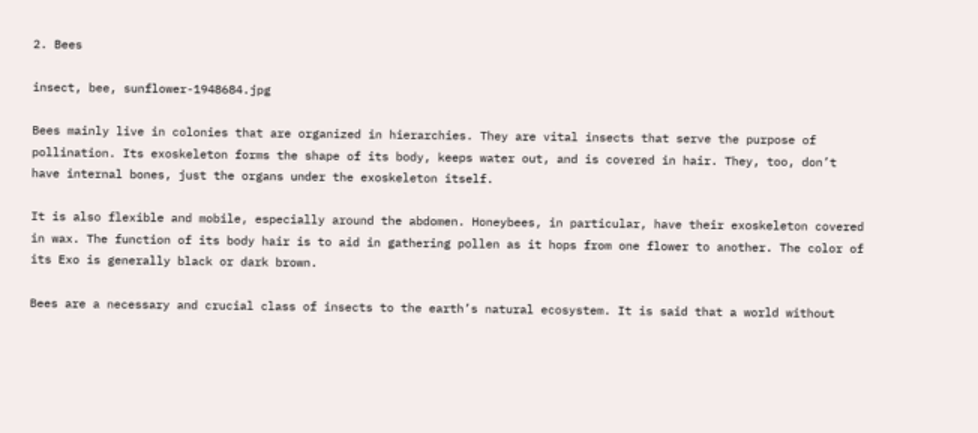2. Bees

insect, bee, sunflower-1948684.jpg

Bees mainly live in colonies that are organized in hierarchies. They are vital insects that serve the purpose of
pollination. Its exoskeleton forms the shape of its body, keeps water out, and is covered in hair. They, too, don’t have internal bones, just the organs under the exoskeleton itself.

It is also flexible and mobile, especially around the abdomen. Honeybees, in particular, have their exoskeleton covered in wax. The function of its body hair is to aid in gathering pollen as it hops from one flower to another. The color of its Exo is generally black or dark brown.

Bees are a necessary and crucial class of insects to the earth’s natural ecosystem. It is said that a world without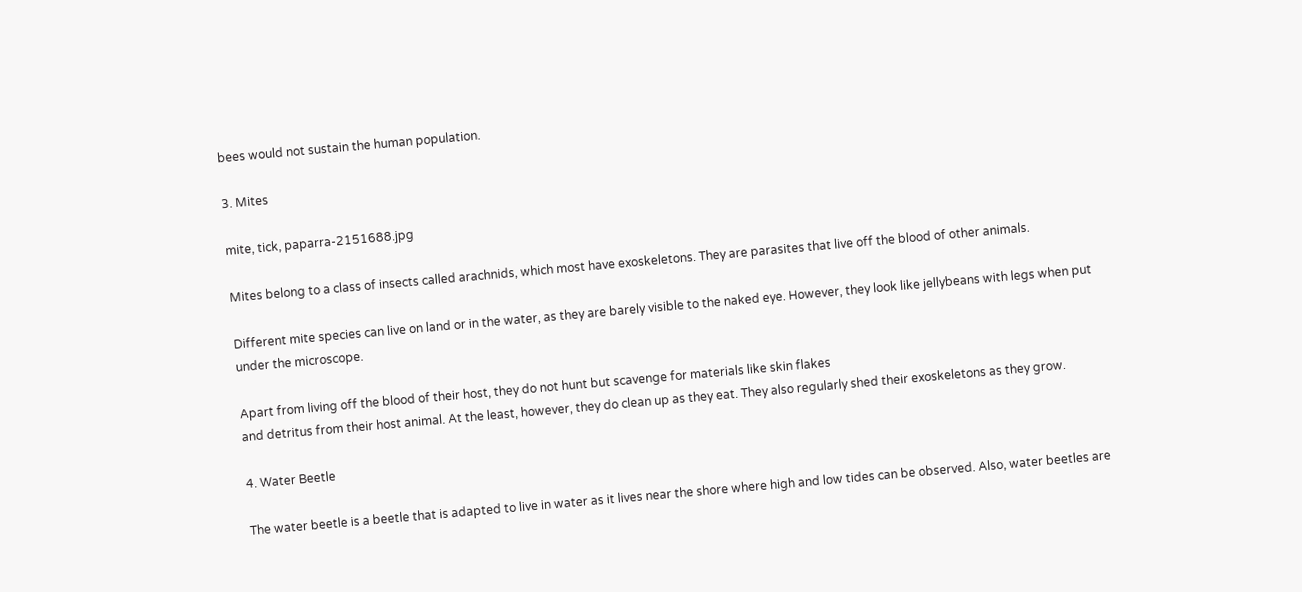bees would not sustain the human population.

3. Mites

mite, tick, paparra-2151688.jpg

Mites belong to a class of insects called arachnids, which most have exoskeletons. They are parasites that live off the blood of other animals.

Different mite species can live on land or in the water, as they are barely visible to the naked eye. However, they look like jellybeans with legs when put under the microscope.

Apart from living off the blood of their host, they do not hunt but scavenge for materials like skin flakes
and detritus from their host animal. At the least, however, they do clean up as they eat. They also regularly shed their exoskeletons as they grow.

4. Water Beetle

The water beetle is a beetle that is adapted to live in water as it lives near the shore where high and low tides can be observed. Also, water beetles are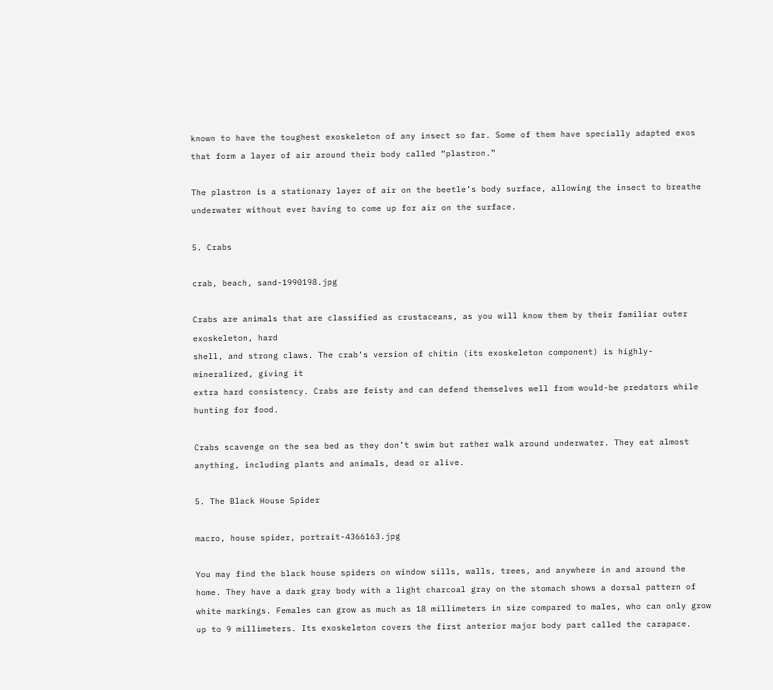known to have the toughest exoskeleton of any insect so far. Some of them have specially adapted exos that form a layer of air around their body called “plastron.”

The plastron is a stationary layer of air on the beetle’s body surface, allowing the insect to breathe underwater without ever having to come up for air on the surface.

5. Crabs

crab, beach, sand-1990198.jpg

Crabs are animals that are classified as crustaceans, as you will know them by their familiar outer exoskeleton, hard
shell, and strong claws. The crab‘s version of chitin (its exoskeleton component) is highly-mineralized, giving it
extra hard consistency. Crabs are feisty and can defend themselves well from would-be predators while hunting for food.

Crabs scavenge on the sea bed as they don’t swim but rather walk around underwater. They eat almost anything, including plants and animals, dead or alive.

5. The Black House Spider

macro, house spider, portrait-4366163.jpg

You may find the black house spiders on window sills, walls, trees, and anywhere in and around the home. They have a dark gray body with a light charcoal gray on the stomach shows a dorsal pattern of white markings. Females can grow as much as 18 millimeters in size compared to males, who can only grow up to 9 millimeters. Its exoskeleton covers the first anterior major body part called the carapace.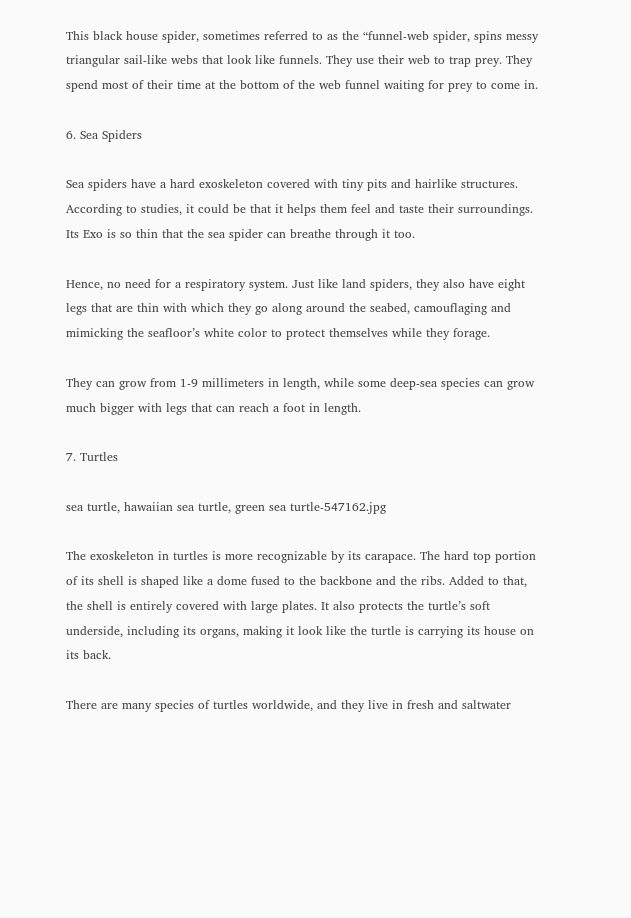This black house spider, sometimes referred to as the “funnel-web spider, spins messy triangular sail-like webs that look like funnels. They use their web to trap prey. They spend most of their time at the bottom of the web funnel waiting for prey to come in.

6. Sea Spiders

Sea spiders have a hard exoskeleton covered with tiny pits and hairlike structures. According to studies, it could be that it helps them feel and taste their surroundings. Its Exo is so thin that the sea spider can breathe through it too.

Hence, no need for a respiratory system. Just like land spiders, they also have eight legs that are thin with which they go along around the seabed, camouflaging and mimicking the seafloor’s white color to protect themselves while they forage.

They can grow from 1-9 millimeters in length, while some deep-sea species can grow much bigger with legs that can reach a foot in length.

7. Turtles

sea turtle, hawaiian sea turtle, green sea turtle-547162.jpg

The exoskeleton in turtles is more recognizable by its carapace. The hard top portion of its shell is shaped like a dome fused to the backbone and the ribs. Added to that, the shell is entirely covered with large plates. It also protects the turtle’s soft underside, including its organs, making it look like the turtle is carrying its house on its back.

There are many species of turtles worldwide, and they live in fresh and saltwater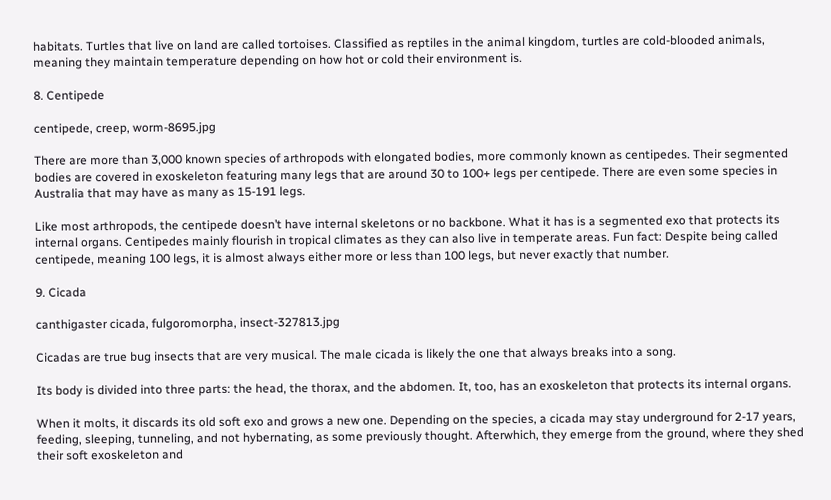habitats. Turtles that live on land are called tortoises. Classified as reptiles in the animal kingdom, turtles are cold-blooded animals, meaning they maintain temperature depending on how hot or cold their environment is.

8. Centipede

centipede, creep, worm-8695.jpg

There are more than 3,000 known species of arthropods with elongated bodies, more commonly known as centipedes. Their segmented bodies are covered in exoskeleton featuring many legs that are around 30 to 100+ legs per centipede. There are even some species in Australia that may have as many as 15-191 legs.

Like most arthropods, the centipede doesn’t have internal skeletons or no backbone. What it has is a segmented exo that protects its internal organs. Centipedes mainly flourish in tropical climates as they can also live in temperate areas. Fun fact: Despite being called centipede, meaning 100 legs, it is almost always either more or less than 100 legs, but never exactly that number.

9. Cicada

canthigaster cicada, fulgoromorpha, insect-327813.jpg

Cicadas are true bug insects that are very musical. The male cicada is likely the one that always breaks into a song.

Its body is divided into three parts: the head, the thorax, and the abdomen. It, too, has an exoskeleton that protects its internal organs.

When it molts, it discards its old soft exo and grows a new one. Depending on the species, a cicada may stay underground for 2-17 years, feeding, sleeping, tunneling, and not hybernating, as some previously thought. Afterwhich, they emerge from the ground, where they shed their soft exoskeleton and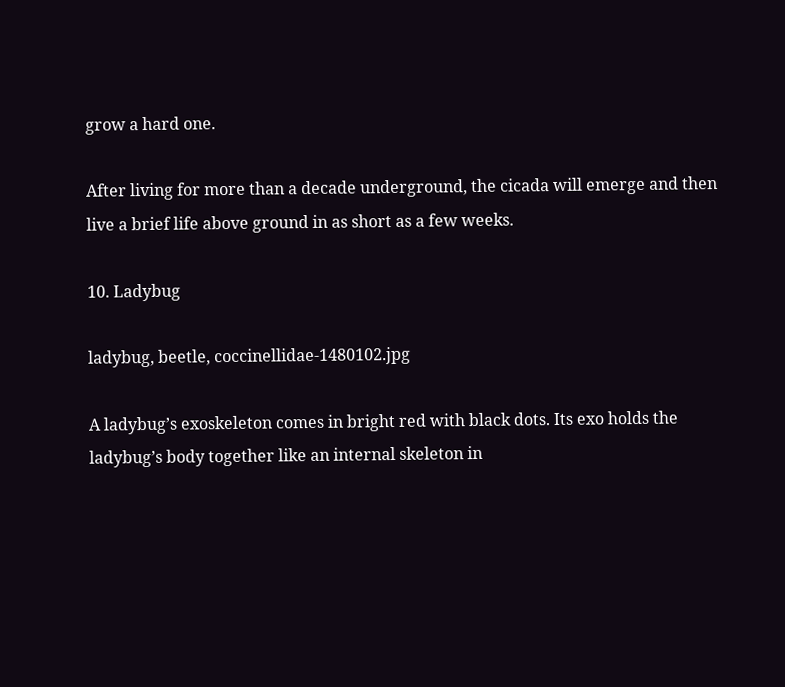grow a hard one.

After living for more than a decade underground, the cicada will emerge and then live a brief life above ground in as short as a few weeks.

10. Ladybug

ladybug, beetle, coccinellidae-1480102.jpg

A ladybug’s exoskeleton comes in bright red with black dots. Its exo holds the ladybug’s body together like an internal skeleton in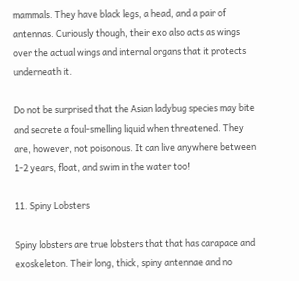mammals. They have black legs, a head, and a pair of antennas. Curiously though, their exo also acts as wings over the actual wings and internal organs that it protects underneath it.

Do not be surprised that the Asian ladybug species may bite and secrete a foul-smelling liquid when threatened. They are, however, not poisonous. It can live anywhere between 1-2 years, float, and swim in the water too!

11. Spiny Lobsters

Spiny lobsters are true lobsters that that has carapace and exoskeleton. Their long, thick, spiny antennae and no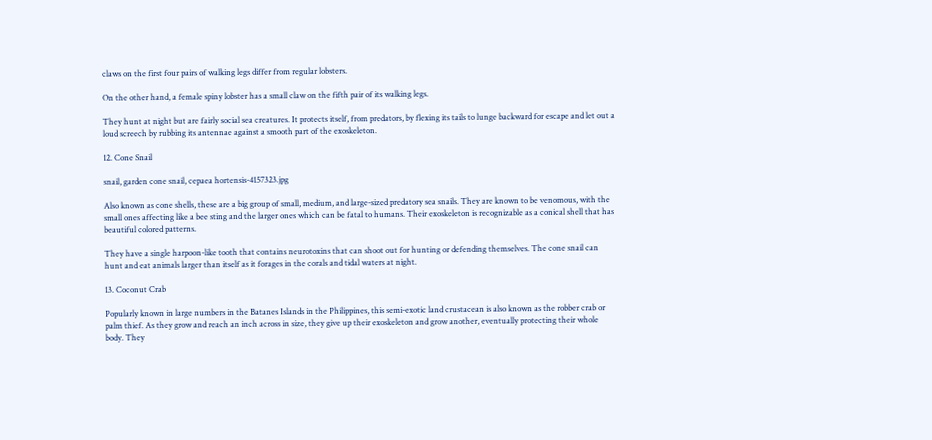claws on the first four pairs of walking legs differ from regular lobsters.

On the other hand, a female spiny lobster has a small claw on the fifth pair of its walking legs.

They hunt at night but are fairly social sea creatures. It protects itself, from predators, by flexing its tails to lunge backward for escape and let out a loud screech by rubbing its antennae against a smooth part of the exoskeleton.

12. Cone Snail

snail, garden cone snail, cepaea hortensis-4157323.jpg

Also known as cone shells, these are a big group of small, medium, and large-sized predatory sea snails. They are known to be venomous, with the small ones affecting like a bee sting and the larger ones which can be fatal to humans. Their exoskeleton is recognizable as a conical shell that has beautiful colored patterns.

They have a single harpoon-like tooth that contains neurotoxins that can shoot out for hunting or defending themselves. The cone snail can hunt and eat animals larger than itself as it forages in the corals and tidal waters at night.

13. Coconut Crab

Popularly known in large numbers in the Batanes Islands in the Philippines, this semi-exotic land crustacean is also known as the robber crab or palm thief. As they grow and reach an inch across in size, they give up their exoskeleton and grow another, eventually protecting their whole body. They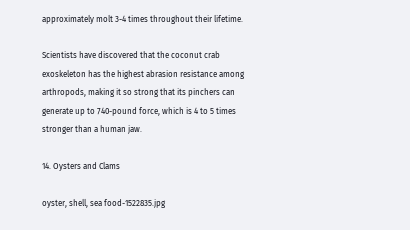approximately molt 3-4 times throughout their lifetime.

Scientists have discovered that the coconut crab exoskeleton has the highest abrasion resistance among arthropods, making it so strong that its pinchers can generate up to 740-pound force, which is 4 to 5 times stronger than a human jaw.

14. Oysters and Clams

oyster, shell, sea food-1522835.jpg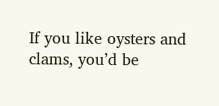If you like oysters and clams, you’d be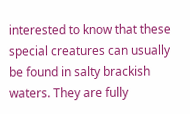interested to know that these special creatures can usually be found in salty brackish waters. They are fully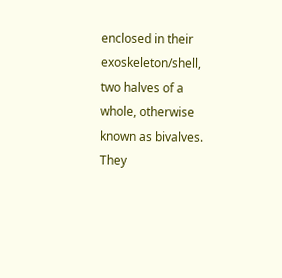enclosed in their exoskeleton/shell, two halves of a whole, otherwise known as bivalves. They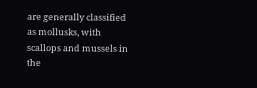are generally classified as mollusks, with scallops and mussels in the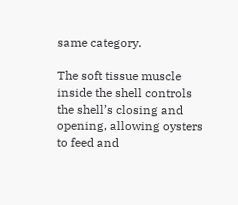same category.

The soft tissue muscle inside the shell controls the shell’s closing and opening, allowing oysters to feed and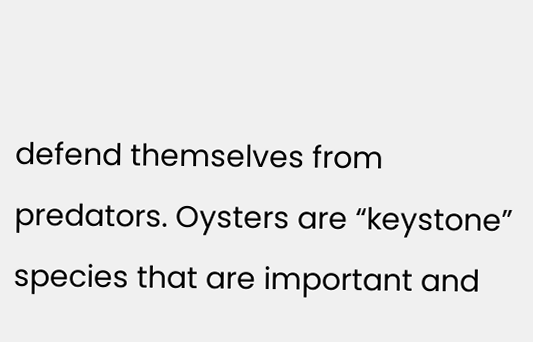defend themselves from predators. Oysters are “keystone” species that are important and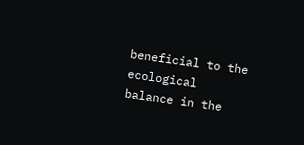beneficial to the ecological balance in the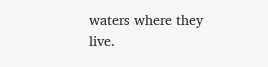waters where they live.